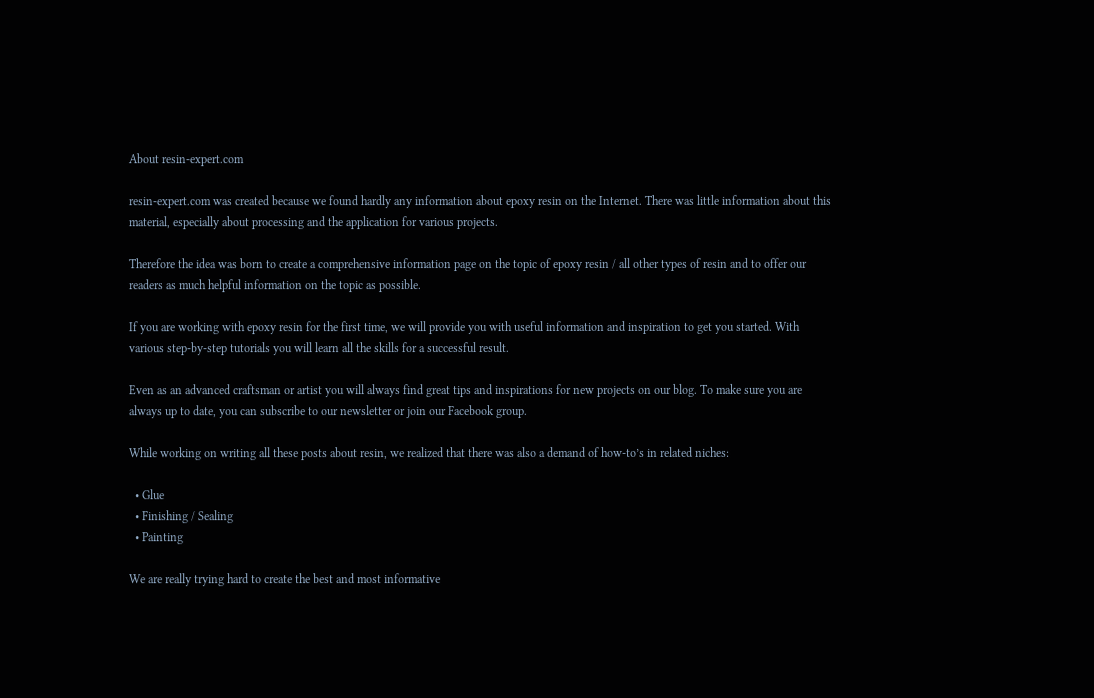About resin-expert.com

resin-expert.com was created because we found hardly any information about epoxy resin on the Internet. There was little information about this material, especially about processing and the application for various projects.

Therefore the idea was born to create a comprehensive information page on the topic of epoxy resin / all other types of resin and to offer our readers as much helpful information on the topic as possible.

If you are working with epoxy resin for the first time, we will provide you with useful information and inspiration to get you started. With various step-by-step tutorials you will learn all the skills for a successful result.

Even as an advanced craftsman or artist you will always find great tips and inspirations for new projects on our blog. To make sure you are always up to date, you can subscribe to our newsletter or join our Facebook group.

While working on writing all these posts about resin, we realized that there was also a demand of how-to’s in related niches:

  • Glue
  • Finishing / Sealing
  • Painting

We are really trying hard to create the best and most informative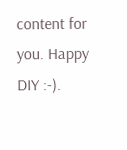content for you. Happy DIY :-).